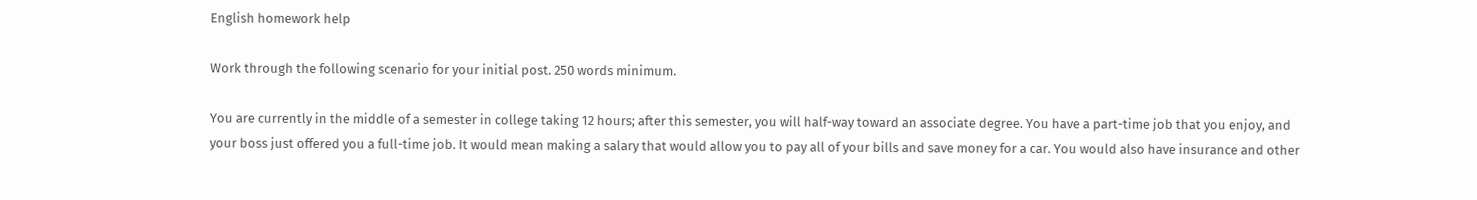English homework help

Work through the following scenario for your initial post. 250 words minimum.

You are currently in the middle of a semester in college taking 12 hours; after this semester, you will half-way toward an associate degree. You have a part-time job that you enjoy, and your boss just offered you a full-time job. It would mean making a salary that would allow you to pay all of your bills and save money for a car. You would also have insurance and other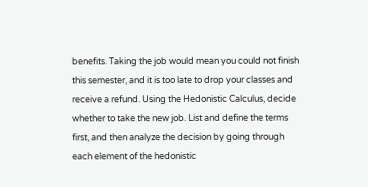benefits. Taking the job would mean you could not finish this semester, and it is too late to drop your classes and receive a refund. Using the Hedonistic Calculus, decide whether to take the new job. List and define the terms first, and then analyze the decision by going through each element of the hedonistic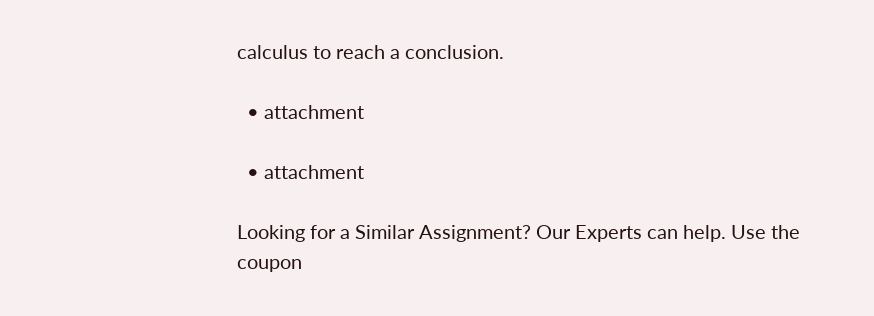calculus to reach a conclusion.

  • attachment

  • attachment

Looking for a Similar Assignment? Our Experts can help. Use the coupon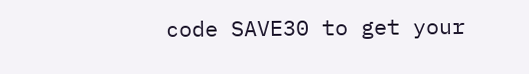code SAVE30 to get your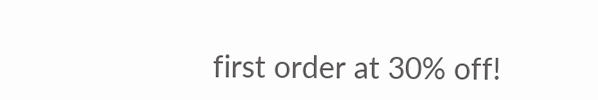first order at 30% off!